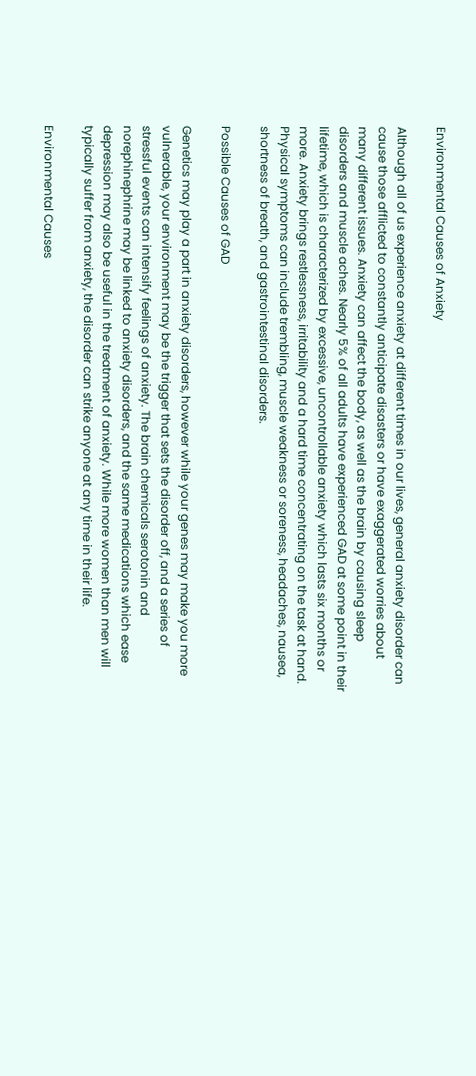Environmental Causes of Anxiety

Although all of us experience anxiety at different times in our lives, general anxiety disorder can cause those afflicted to constantly anticipate disasters or have exaggerated worries about many different issues. Anxiety can affect the body, as well as the brain by causing sleep disorders and muscle aches. Nearly 5% of all adults have experienced GAD at some point in their lifetime, which is characterized by excessive, uncontrollable anxiety which lasts six months or more. Anxiety brings restlessness, irritability and a hard time concentrating on the task at hand. Physical symptoms can include trembling, muscle weakness or soreness, headaches, nausea, shortness of breath, and gastrointestinal disorders.

Possible Causes of GAD

Genetics may play a part in anxiety disorders, however while your genes may make you more vulnerable, your environment may be the trigger that sets the disorder off, and a series of stressful events can intensify feelings of anxiety. The brain chemicals serotonin and norephinephrine may be linked to anxiety disorders, and the same medications which ease depression may also be useful in the treatment of anxiety. While more women than men will typically suffer from anxiety, the disorder can strike anyone at any time in their life.

Environmental Causes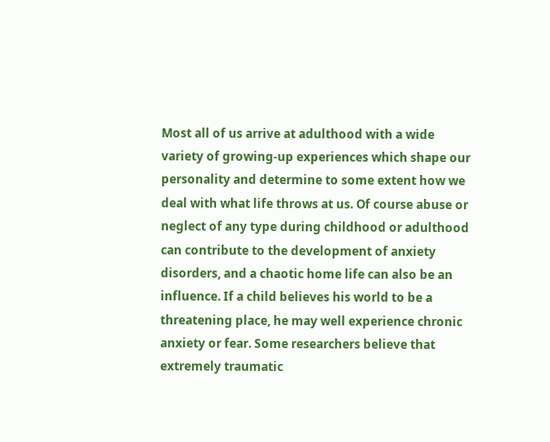Most all of us arrive at adulthood with a wide variety of growing-up experiences which shape our personality and determine to some extent how we deal with what life throws at us. Of course abuse or neglect of any type during childhood or adulthood can contribute to the development of anxiety disorders, and a chaotic home life can also be an influence. If a child believes his world to be a threatening place, he may well experience chronic anxiety or fear. Some researchers believe that extremely traumatic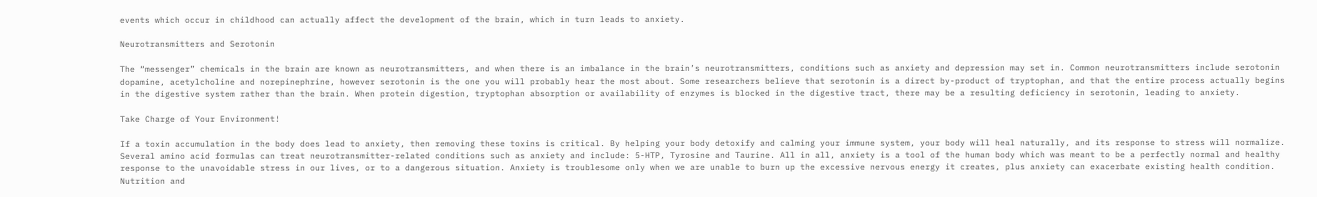events which occur in childhood can actually affect the development of the brain, which in turn leads to anxiety.

Neurotransmitters and Serotonin

The “messenger” chemicals in the brain are known as neurotransmitters, and when there is an imbalance in the brain’s neurotransmitters, conditions such as anxiety and depression may set in. Common neurotransmitters include serotonin dopamine, acetylcholine and norepinephrine, however serotonin is the one you will probably hear the most about. Some researchers believe that serotonin is a direct by-product of tryptophan, and that the entire process actually begins in the digestive system rather than the brain. When protein digestion, tryptophan absorption or availability of enzymes is blocked in the digestive tract, there may be a resulting deficiency in serotonin, leading to anxiety.

Take Charge of Your Environment!

If a toxin accumulation in the body does lead to anxiety, then removing these toxins is critical. By helping your body detoxify and calming your immune system, your body will heal naturally, and its response to stress will normalize. Several amino acid formulas can treat neurotransmitter-related conditions such as anxiety and include: 5-HTP, Tyrosine and Taurine. All in all, anxiety is a tool of the human body which was meant to be a perfectly normal and healthy response to the unavoidable stress in our lives, or to a dangerous situation. Anxiety is troublesome only when we are unable to burn up the excessive nervous energy it creates, plus anxiety can exacerbate existing health condition. Nutrition and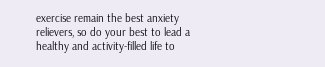exercise remain the best anxiety relievers, so do your best to lead a healthy and activity-filled life to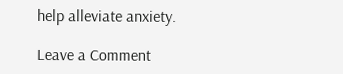help alleviate anxiety.

Leave a Comment